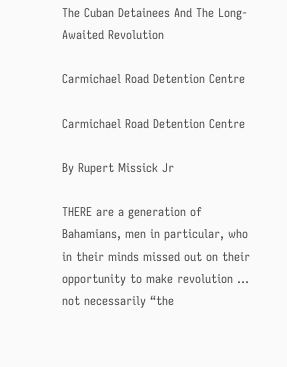The Cuban Detainees And The Long-Awaited Revolution

Carmichael Road Detention Centre

Carmichael Road Detention Centre

By Rupert Missick Jr

THERE are a generation of Bahamians, men in particular, who in their minds missed out on their opportunity to make revolution … not necessarily “the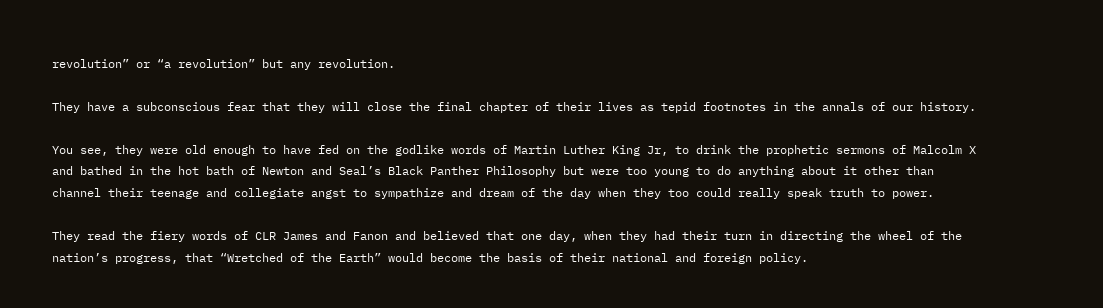revolution” or “a revolution” but any revolution.

They have a subconscious fear that they will close the final chapter of their lives as tepid footnotes in the annals of our history.

You see, they were old enough to have fed on the godlike words of Martin Luther King Jr, to drink the prophetic sermons of Malcolm X and bathed in the hot bath of Newton and Seal’s Black Panther Philosophy but were too young to do anything about it other than channel their teenage and collegiate angst to sympathize and dream of the day when they too could really speak truth to power.

They read the fiery words of CLR James and Fanon and believed that one day, when they had their turn in directing the wheel of the nation’s progress, that “Wretched of the Earth” would become the basis of their national and foreign policy.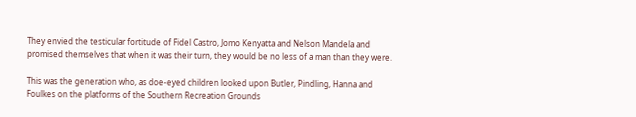They envied the testicular fortitude of Fidel Castro, Jomo Kenyatta and Nelson Mandela and promised themselves that when it was their turn, they would be no less of a man than they were.

This was the generation who, as doe-eyed children looked upon Butler, Pindling, Hanna and Foulkes on the platforms of the Southern Recreation Grounds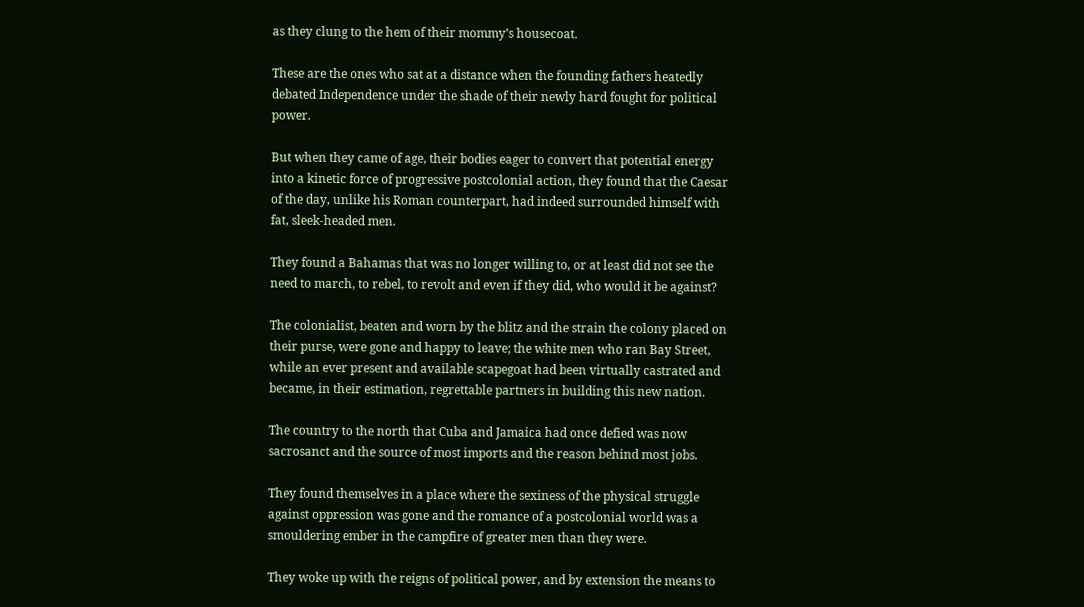as they clung to the hem of their mommy’s housecoat.

These are the ones who sat at a distance when the founding fathers heatedly debated Independence under the shade of their newly hard fought for political power.

But when they came of age, their bodies eager to convert that potential energy into a kinetic force of progressive postcolonial action, they found that the Caesar of the day, unlike his Roman counterpart, had indeed surrounded himself with fat, sleek-headed men.

They found a Bahamas that was no longer willing to, or at least did not see the need to march, to rebel, to revolt and even if they did, who would it be against?

The colonialist, beaten and worn by the blitz and the strain the colony placed on their purse, were gone and happy to leave; the white men who ran Bay Street, while an ever present and available scapegoat had been virtually castrated and became, in their estimation, regrettable partners in building this new nation.

The country to the north that Cuba and Jamaica had once defied was now sacrosanct and the source of most imports and the reason behind most jobs.

They found themselves in a place where the sexiness of the physical struggle against oppression was gone and the romance of a postcolonial world was a smouldering ember in the campfire of greater men than they were.

They woke up with the reigns of political power, and by extension the means to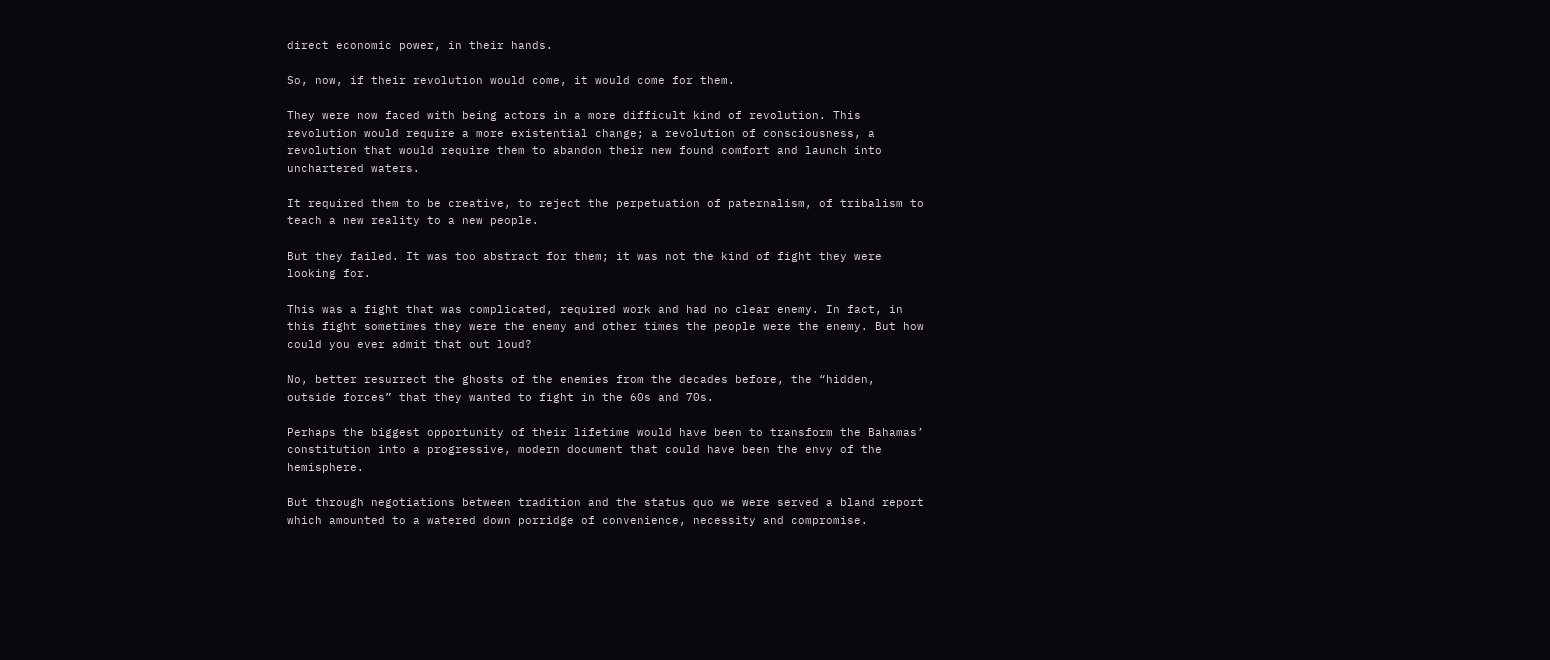direct economic power, in their hands.

So, now, if their revolution would come, it would come for them.

They were now faced with being actors in a more difficult kind of revolution. This revolution would require a more existential change; a revolution of consciousness, a revolution that would require them to abandon their new found comfort and launch into unchartered waters.

It required them to be creative, to reject the perpetuation of paternalism, of tribalism to teach a new reality to a new people.

But they failed. It was too abstract for them; it was not the kind of fight they were looking for.

This was a fight that was complicated, required work and had no clear enemy. In fact, in this fight sometimes they were the enemy and other times the people were the enemy. But how could you ever admit that out loud?

No, better resurrect the ghosts of the enemies from the decades before, the “hidden, outside forces” that they wanted to fight in the 60s and 70s.

Perhaps the biggest opportunity of their lifetime would have been to transform the Bahamas’ constitution into a progressive, modern document that could have been the envy of the hemisphere.

But through negotiations between tradition and the status quo we were served a bland report which amounted to a watered down porridge of convenience, necessity and compromise.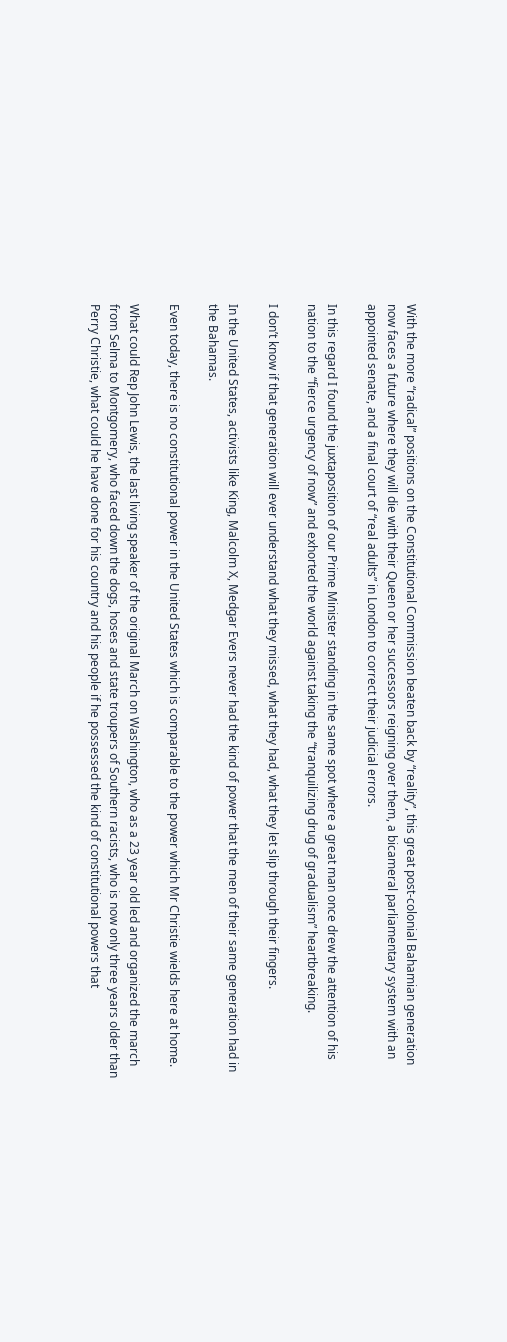With the more “radical” positions on the Constitutional Commission beaten back by “reality”, this great post-colonial Bahamian generation now faces a future where they will die with their Queen or her successors reigning over them, a bicameral parliamentary system with an appointed senate, and a final court of “real adults” in London to correct their judicial errors.

In this regard I found the juxtaposition of our Prime Minister standing in the same spot where a great man once drew the attention of his nation to the “fierce urgency of now” and exhorted the world against taking the “tranquilizing drug of gradualism” heartbreaking.

I don’t know if that generation will ever understand what they missed, what they had, what they let slip through their fingers.

In the United States, activists like King, Malcolm X, Medgar Evers never had the kind of power that the men of their same generation had in the Bahamas.

Even today, there is no constitutional power in the United States which is comparable to the power which Mr Christie wields here at home.

What could Rep John Lewis, the last living speaker of the original March on Washington, who as a 23 year old led and organized the march from Selma to Montgomery, who faced down the dogs, hoses and state troupers of Southern racists, who is now only three years older than Perry Christie, what could he have done for his country and his people if he possessed the kind of constitutional powers that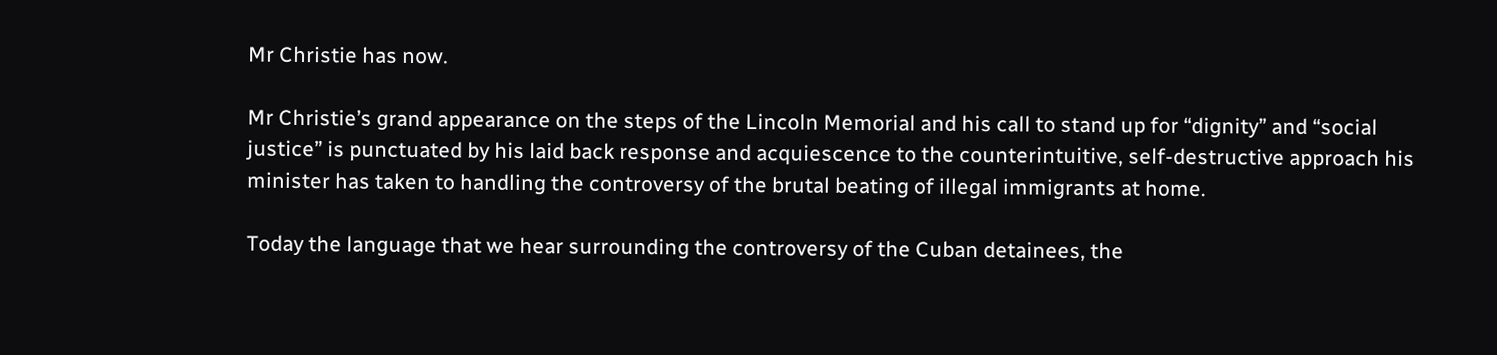Mr Christie has now.

Mr Christie’s grand appearance on the steps of the Lincoln Memorial and his call to stand up for “dignity” and “social justice” is punctuated by his laid back response and acquiescence to the counterintuitive, self-destructive approach his minister has taken to handling the controversy of the brutal beating of illegal immigrants at home.

Today the language that we hear surrounding the controversy of the Cuban detainees, the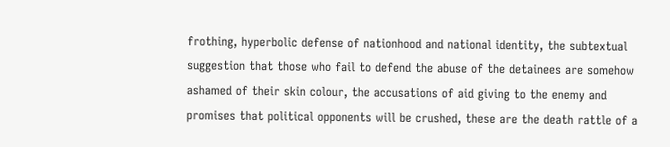frothing, hyperbolic defense of nationhood and national identity, the subtextual suggestion that those who fail to defend the abuse of the detainees are somehow ashamed of their skin colour, the accusations of aid giving to the enemy and promises that political opponents will be crushed, these are the death rattle of a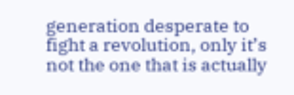generation desperate to fight a revolution, only it’s not the one that is actually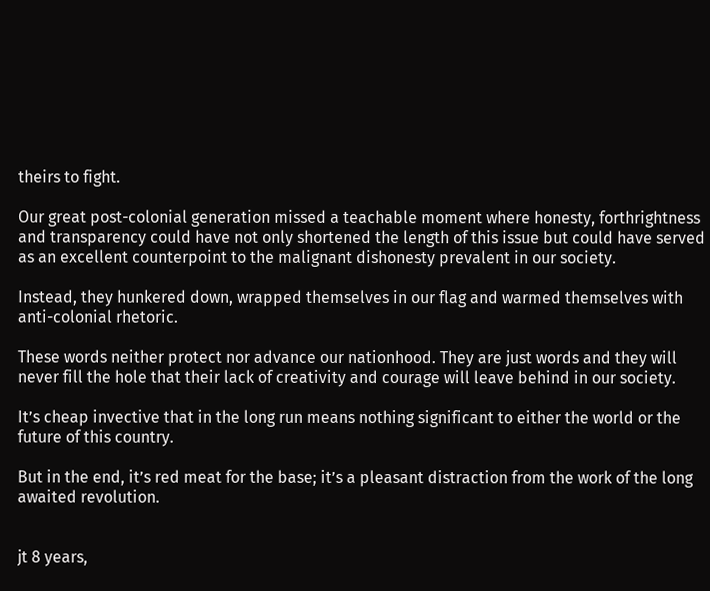theirs to fight.

Our great post-colonial generation missed a teachable moment where honesty, forthrightness and transparency could have not only shortened the length of this issue but could have served as an excellent counterpoint to the malignant dishonesty prevalent in our society.

Instead, they hunkered down, wrapped themselves in our flag and warmed themselves with anti-colonial rhetoric.

These words neither protect nor advance our nationhood. They are just words and they will never fill the hole that their lack of creativity and courage will leave behind in our society.

It’s cheap invective that in the long run means nothing significant to either the world or the future of this country.

But in the end, it’s red meat for the base; it’s a pleasant distraction from the work of the long awaited revolution.


jt 8 years,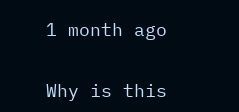1 month ago

Why is this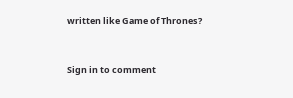written like Game of Thrones?


Sign in to comment